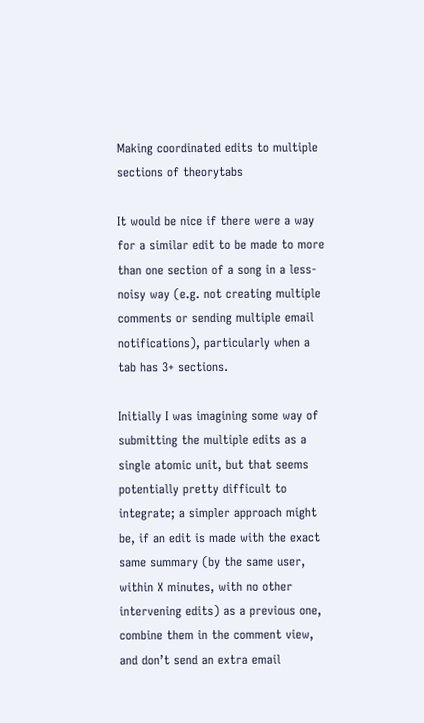Making coordinated edits to multiple sections of theorytabs

It would be nice if there were a way for a similar edit to be made to more than one section of a song in a less-noisy way (e.g. not creating multiple comments or sending multiple email notifications), particularly when a tab has 3+ sections.

Initially I was imagining some way of submitting the multiple edits as a single atomic unit, but that seems potentially pretty difficult to integrate; a simpler approach might be, if an edit is made with the exact same summary (by the same user, within X minutes, with no other intervening edits) as a previous one, combine them in the comment view, and don’t send an extra email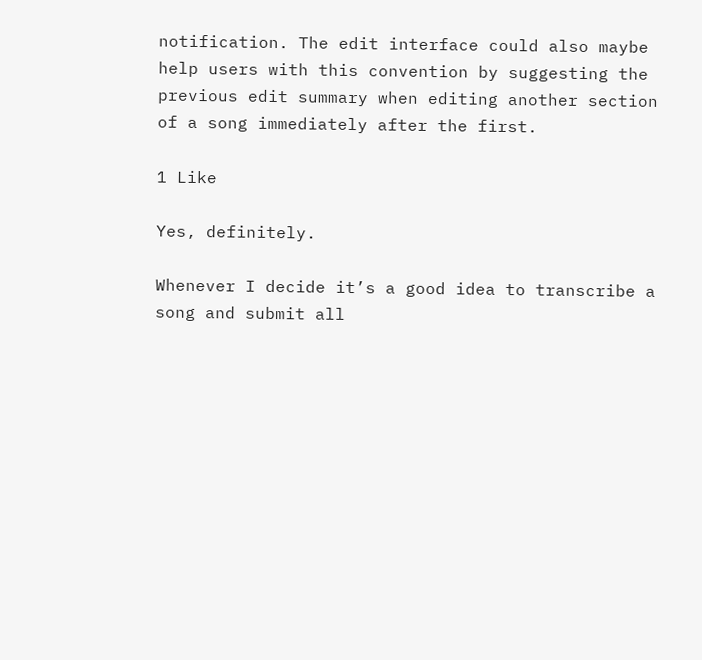notification. The edit interface could also maybe help users with this convention by suggesting the previous edit summary when editing another section of a song immediately after the first.

1 Like

Yes, definitely.

Whenever I decide it’s a good idea to transcribe a song and submit all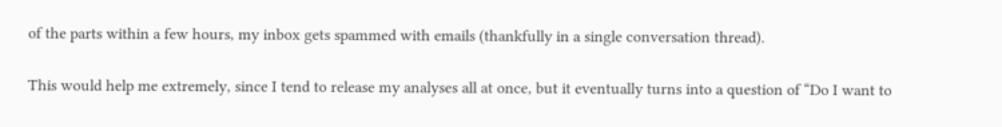of the parts within a few hours, my inbox gets spammed with emails (thankfully in a single conversation thread).

This would help me extremely, since I tend to release my analyses all at once, but it eventually turns into a question of “Do I want to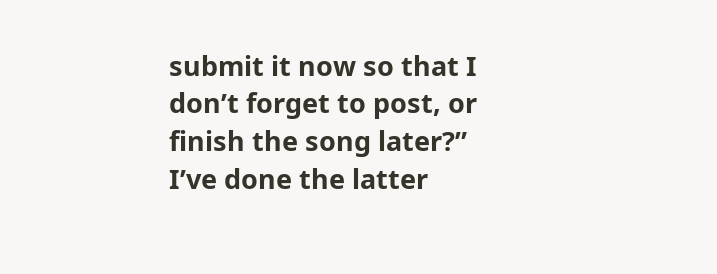submit it now so that I don’t forget to post, or finish the song later?” I’ve done the latter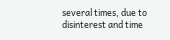several times, due to disinterest and time